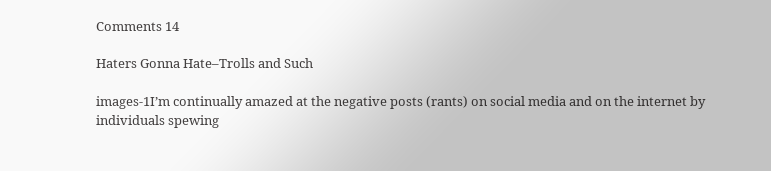Comments 14

Haters Gonna Hate–Trolls and Such

images-1I’m continually amazed at the negative posts (rants) on social media and on the internet by individuals spewing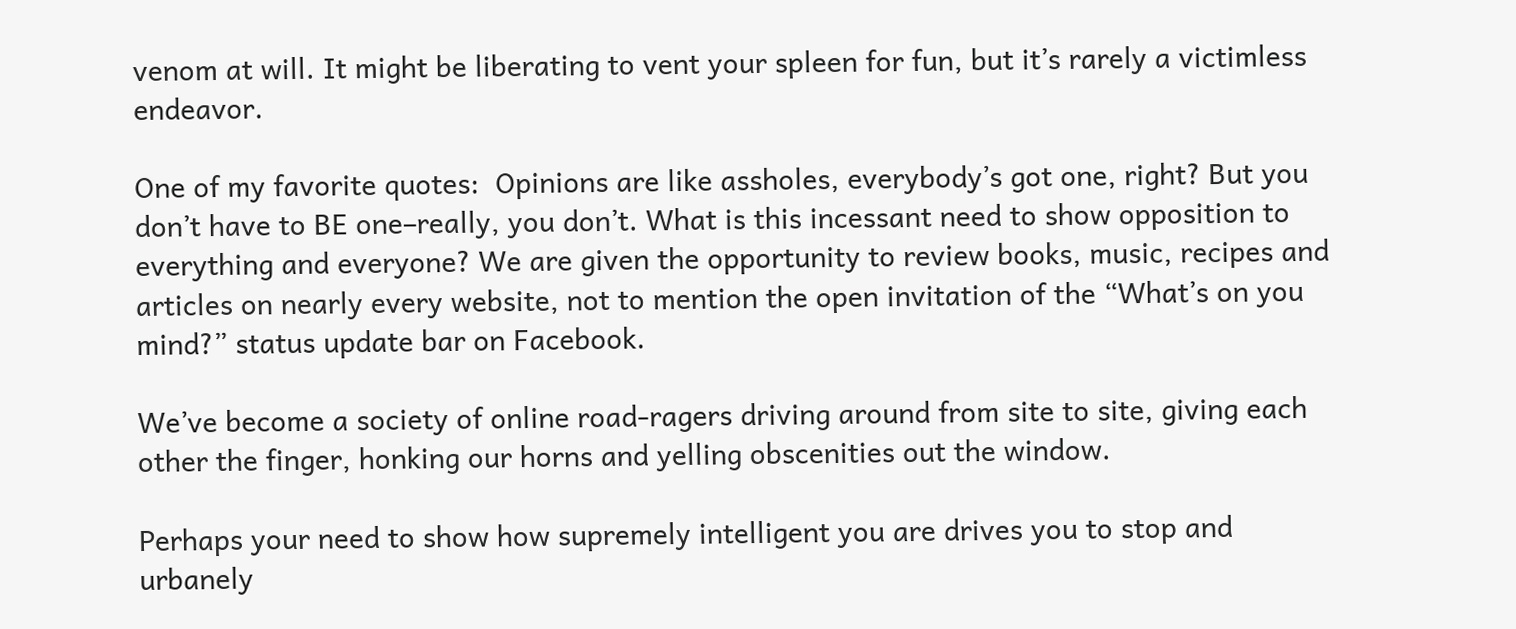venom at will. It might be liberating to vent your spleen for fun, but it’s rarely a victimless endeavor.

One of my favorite quotes:  Opinions are like assholes, everybody’s got one, right? But you don’t have to BE one–really, you don’t. What is this incessant need to show opposition to everything and everyone? We are given the opportunity to review books, music, recipes and articles on nearly every website, not to mention the open invitation of the “What’s on you mind?” status update bar on Facebook.

We’ve become a society of online road-ragers driving around from site to site, giving each other the finger, honking our horns and yelling obscenities out the window.

Perhaps your need to show how supremely intelligent you are drives you to stop and urbanely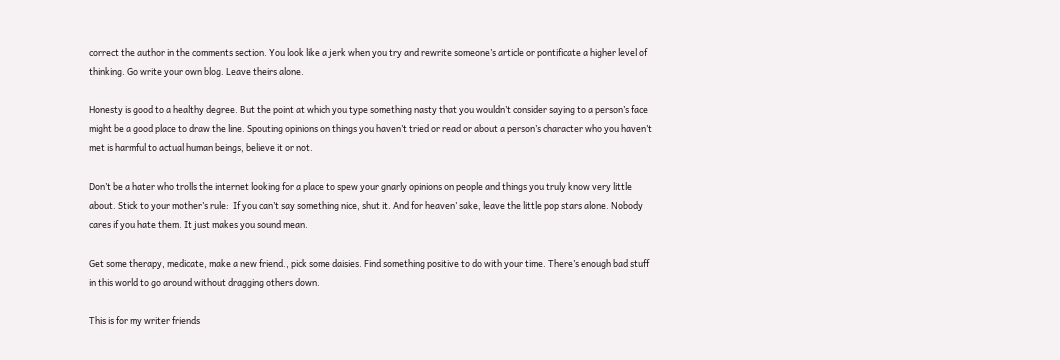correct the author in the comments section. You look like a jerk when you try and rewrite someone’s article or pontificate a higher level of thinking. Go write your own blog. Leave theirs alone.

Honesty is good to a healthy degree. But the point at which you type something nasty that you wouldn’t consider saying to a person’s face might be a good place to draw the line. Spouting opinions on things you haven’t tried or read or about a person’s character who you haven’t met is harmful to actual human beings, believe it or not.

Don’t be a hater who trolls the internet looking for a place to spew your gnarly opinions on people and things you truly know very little about. Stick to your mother’s rule:  If you can’t say something nice, shut it. And for heaven’ sake, leave the little pop stars alone. Nobody cares if you hate them. It just makes you sound mean.

Get some therapy, medicate, make a new friend., pick some daisies. Find something positive to do with your time. There’s enough bad stuff in this world to go around without dragging others down.

This is for my writer friends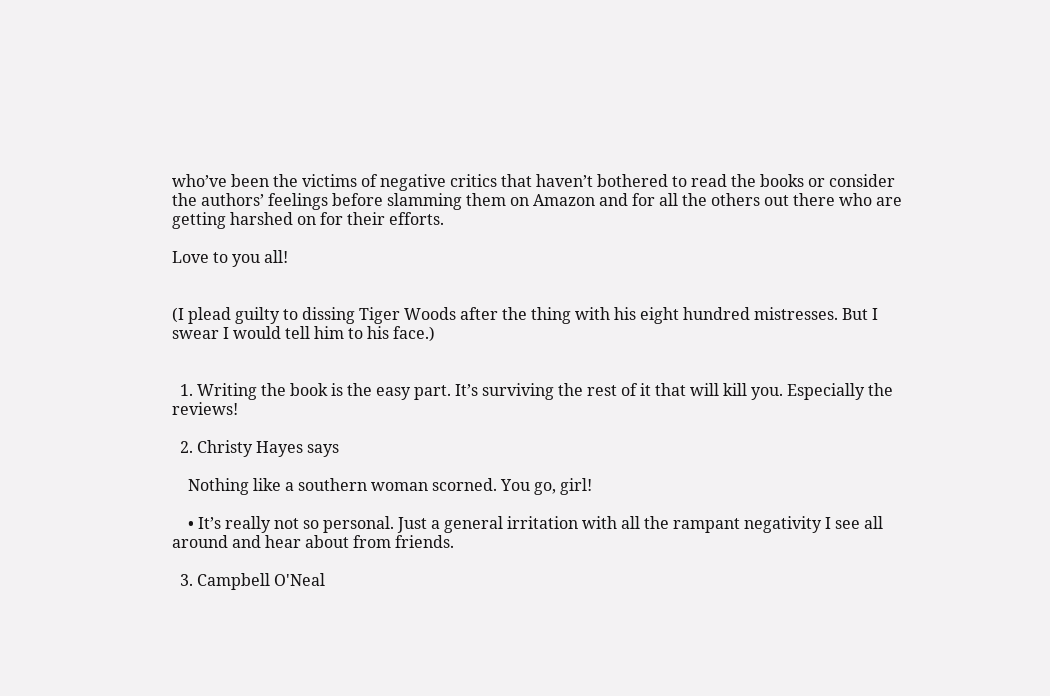who’ve been the victims of negative critics that haven’t bothered to read the books or consider the authors’ feelings before slamming them on Amazon and for all the others out there who are getting harshed on for their efforts.

Love to you all!


(I plead guilty to dissing Tiger Woods after the thing with his eight hundred mistresses. But I swear I would tell him to his face.)


  1. Writing the book is the easy part. It’s surviving the rest of it that will kill you. Especially the reviews!

  2. Christy Hayes says

    Nothing like a southern woman scorned. You go, girl!

    • It’s really not so personal. Just a general irritation with all the rampant negativity I see all around and hear about from friends.

  3. Campbell O'Neal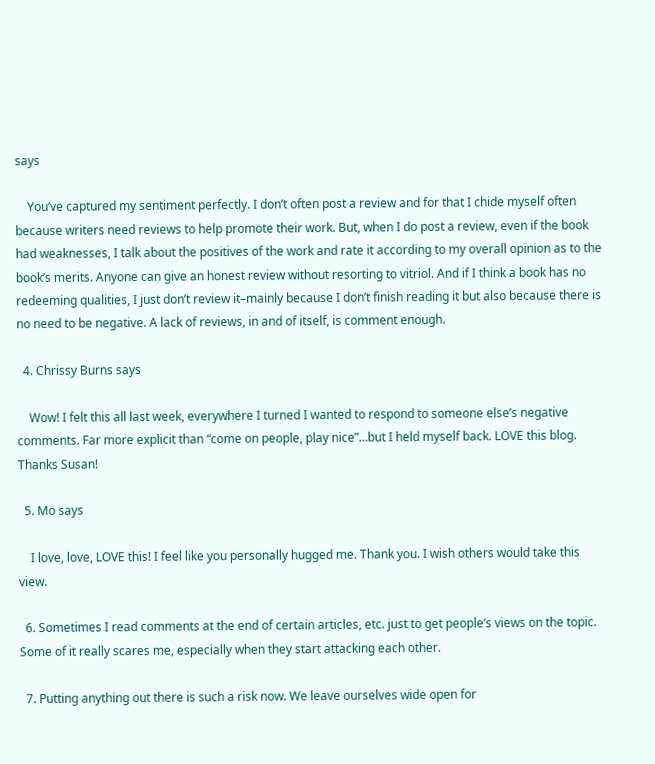says

    You’ve captured my sentiment perfectly. I don’t often post a review and for that I chide myself often because writers need reviews to help promote their work. But, when I do post a review, even if the book had weaknesses, I talk about the positives of the work and rate it according to my overall opinion as to the book’s merits. Anyone can give an honest review without resorting to vitriol. And if I think a book has no redeeming qualities, I just don’t review it–mainly because I don’t finish reading it but also because there is no need to be negative. A lack of reviews, in and of itself, is comment enough.

  4. Chrissy Burns says

    Wow! I felt this all last week, everywhere I turned I wanted to respond to someone else’s negative comments. Far more explicit than “come on people, play nice”…but I held myself back. LOVE this blog. Thanks Susan!

  5. Mo says

    I love, love, LOVE this! I feel like you personally hugged me. Thank you. I wish others would take this view.

  6. Sometimes I read comments at the end of certain articles, etc. just to get people’s views on the topic. Some of it really scares me, especially when they start attacking each other.

  7. Putting anything out there is such a risk now. We leave ourselves wide open for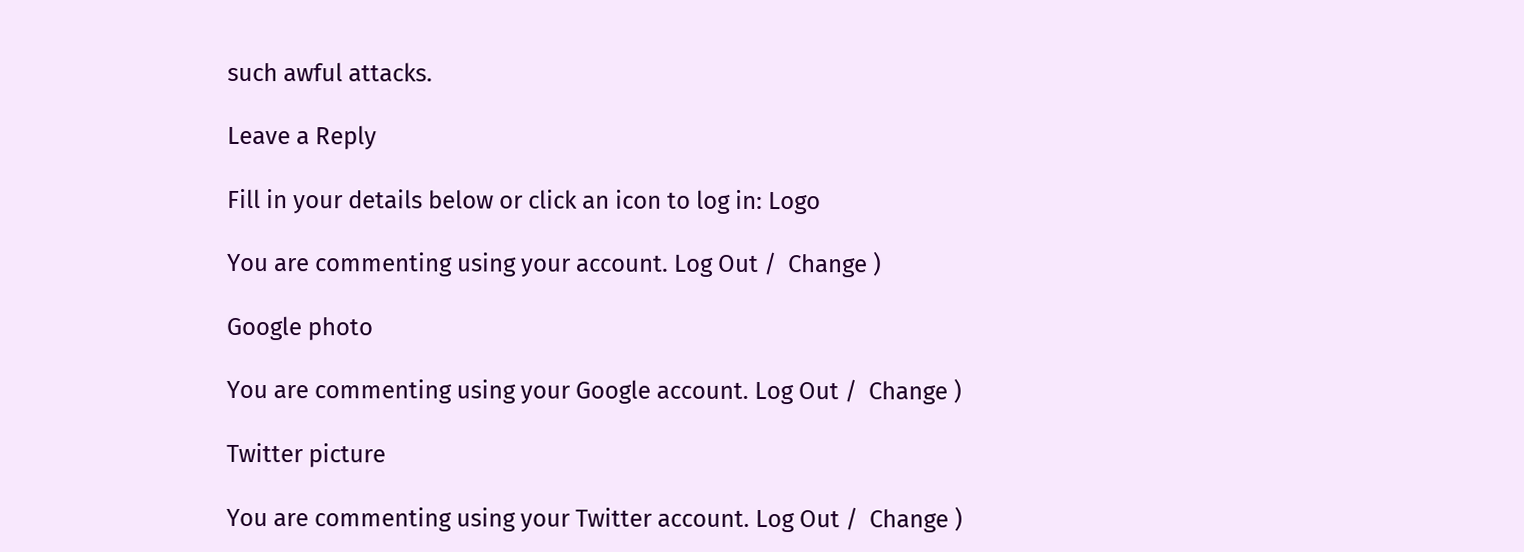such awful attacks.

Leave a Reply

Fill in your details below or click an icon to log in: Logo

You are commenting using your account. Log Out /  Change )

Google photo

You are commenting using your Google account. Log Out /  Change )

Twitter picture

You are commenting using your Twitter account. Log Out /  Change )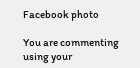Facebook photo

You are commenting using your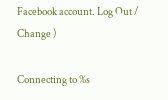Facebook account. Log Out /  Change )

Connecting to %s